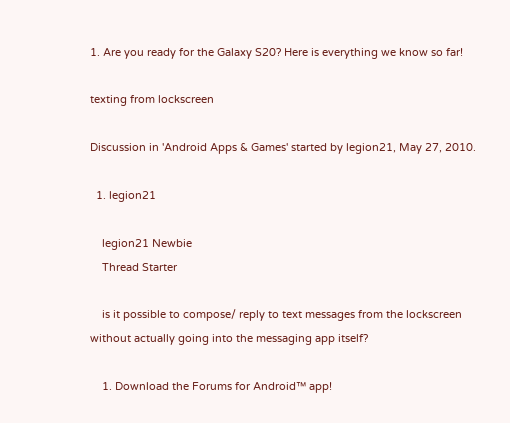1. Are you ready for the Galaxy S20? Here is everything we know so far!

texting from lockscreen

Discussion in 'Android Apps & Games' started by legion21, May 27, 2010.

  1. legion21

    legion21 Newbie
    Thread Starter

    is it possible to compose/ reply to text messages from the lockscreen without actually going into the messaging app itself?

    1. Download the Forums for Android™ app!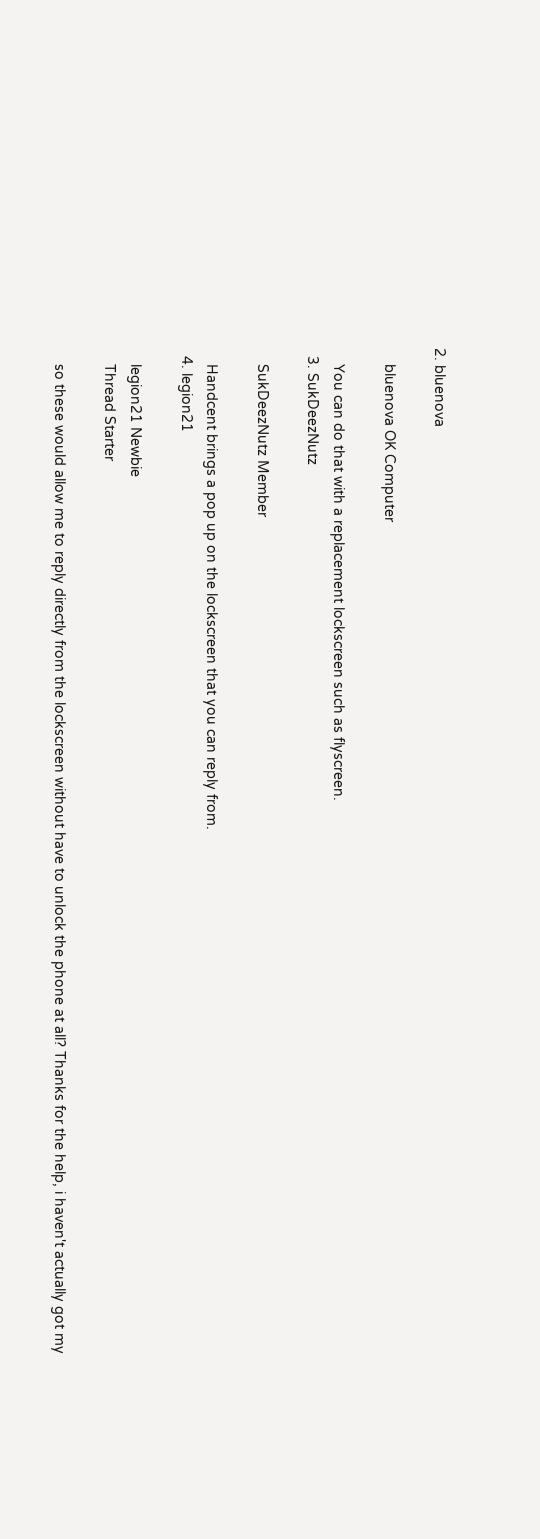2. bluenova

    bluenova OK Computer

    You can do that with a replacement lockscreen such as flyscreen.
  3. SukDeezNutz

    SukDeezNutz Member

    Handcent brings a pop up on the lockscreen that you can reply from.
  4. legion21

    legion21 Newbie
    Thread Starter

    so these would allow me to reply directly from the lockscreen without have to unlock the phone at all? Thanks for the help, i haven't actually got my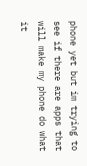phone yet but im trying to see if there are apps that will make my phone do what it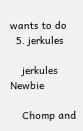wants to do
  5. jerkules

    jerkules Newbie

    Chomp and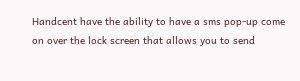Handcent have the ability to have a sms pop-up come on over the lock screen that allows you to send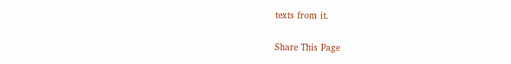texts from it.

Share This Page